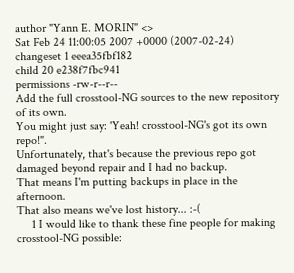author "Yann E. MORIN" <>
Sat Feb 24 11:00:05 2007 +0000 (2007-02-24)
changeset 1 eeea35fbf182
child 20 e238f7fbc941
permissions -rw-r--r--
Add the full crosstool-NG sources to the new repository of its own.
You might just say: 'Yeah! crosstool-NG's got its own repo!".
Unfortunately, that's because the previous repo got damaged beyond repair and I had no backup.
That means I'm putting backups in place in the afternoon.
That also means we've lost history... :-(
     1 I would like to thank these fine people for making crosstool-NG possible: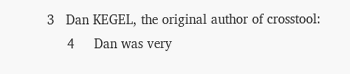3   Dan KEGEL, the original author of crosstool:
     4     Dan was very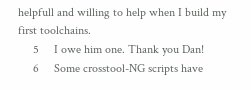helpfull and willing to help when I build my first toolchains.
     5     I owe him one. Thank you Dan!
     6     Some crosstool-NG scripts have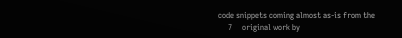code snippets coming almost as-is from the
     7     original work by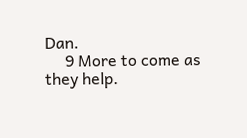Dan.
     9 More to come as they help.